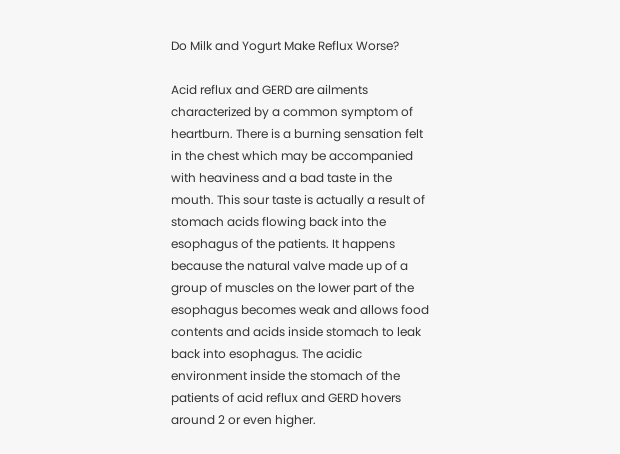Do Milk and Yogurt Make Reflux Worse?

Acid reflux and GERD are ailments characterized by a common symptom of heartburn. There is a burning sensation felt in the chest which may be accompanied with heaviness and a bad taste in the mouth. This sour taste is actually a result of stomach acids flowing back into the esophagus of the patients. It happens because the natural valve made up of a group of muscles on the lower part of the esophagus becomes weak and allows food contents and acids inside stomach to leak back into esophagus. The acidic environment inside the stomach of the patients of acid reflux and GERD hovers around 2 or even higher.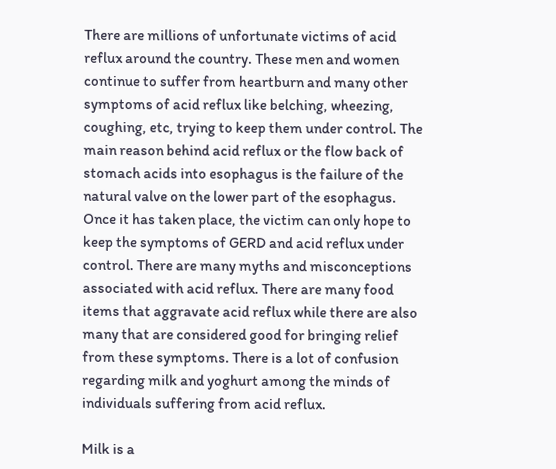There are millions of unfortunate victims of acid reflux around the country. These men and women continue to suffer from heartburn and many other symptoms of acid reflux like belching, wheezing, coughing, etc, trying to keep them under control. The main reason behind acid reflux or the flow back of stomach acids into esophagus is the failure of the natural valve on the lower part of the esophagus. Once it has taken place, the victim can only hope to keep the symptoms of GERD and acid reflux under control. There are many myths and misconceptions associated with acid reflux. There are many food items that aggravate acid reflux while there are also many that are considered good for bringing relief from these symptoms. There is a lot of confusion regarding milk and yoghurt among the minds of individuals suffering from acid reflux.

Milk is a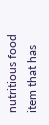nutritious food item that has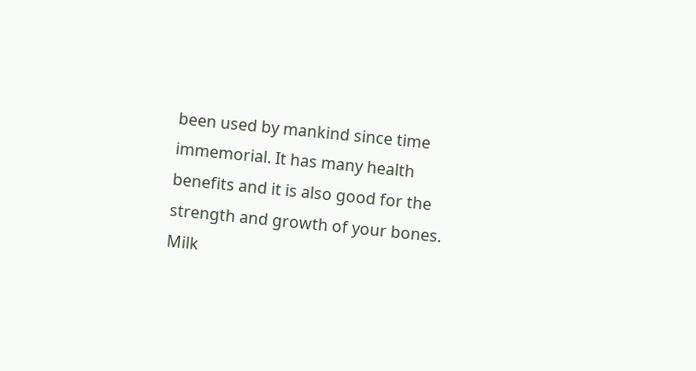been used by mankind since time immemorial. It has many health benefits and it is also good for the strength and growth of your bones. Milk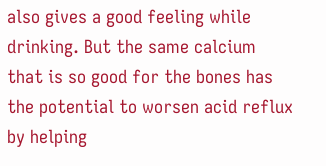also gives a good feeling while drinking. But the same calcium that is so good for the bones has the potential to worsen acid reflux by helping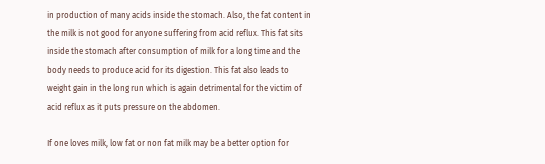in production of many acids inside the stomach. Also, the fat content in the milk is not good for anyone suffering from acid reflux. This fat sits inside the stomach after consumption of milk for a long time and the body needs to produce acid for its digestion. This fat also leads to weight gain in the long run which is again detrimental for the victim of acid reflux as it puts pressure on the abdomen.

If one loves milk, low fat or non fat milk may be a better option for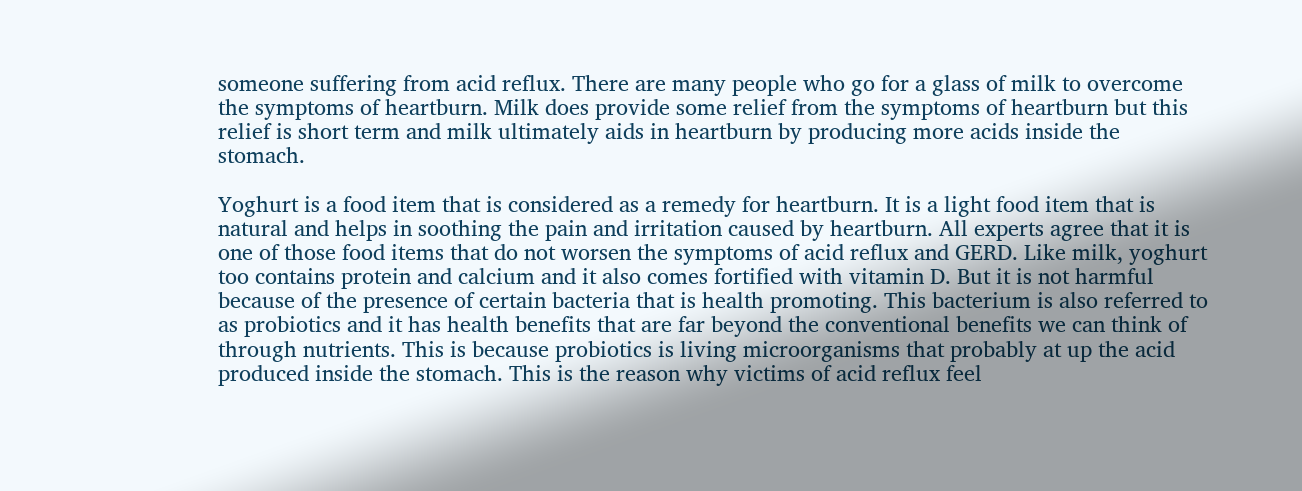someone suffering from acid reflux. There are many people who go for a glass of milk to overcome the symptoms of heartburn. Milk does provide some relief from the symptoms of heartburn but this relief is short term and milk ultimately aids in heartburn by producing more acids inside the stomach.

Yoghurt is a food item that is considered as a remedy for heartburn. It is a light food item that is natural and helps in soothing the pain and irritation caused by heartburn. All experts agree that it is one of those food items that do not worsen the symptoms of acid reflux and GERD. Like milk, yoghurt too contains protein and calcium and it also comes fortified with vitamin D. But it is not harmful because of the presence of certain bacteria that is health promoting. This bacterium is also referred to as probiotics and it has health benefits that are far beyond the conventional benefits we can think of through nutrients. This is because probiotics is living microorganisms that probably at up the acid produced inside the stomach. This is the reason why victims of acid reflux feel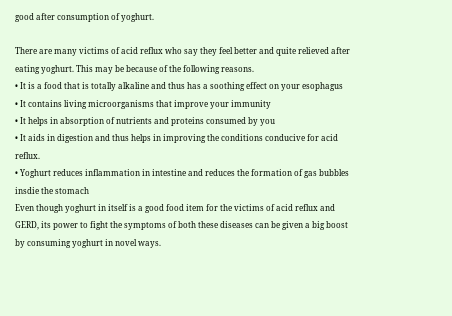good after consumption of yoghurt.

There are many victims of acid reflux who say they feel better and quite relieved after eating yoghurt. This may be because of the following reasons.
• It is a food that is totally alkaline and thus has a soothing effect on your esophagus
• It contains living microorganisms that improve your immunity
• It helps in absorption of nutrients and proteins consumed by you
• It aids in digestion and thus helps in improving the conditions conducive for acid reflux.
• Yoghurt reduces inflammation in intestine and reduces the formation of gas bubbles insdie the stomach
Even though yoghurt in itself is a good food item for the victims of acid reflux and GERD, its power to fight the symptoms of both these diseases can be given a big boost by consuming yoghurt in novel ways.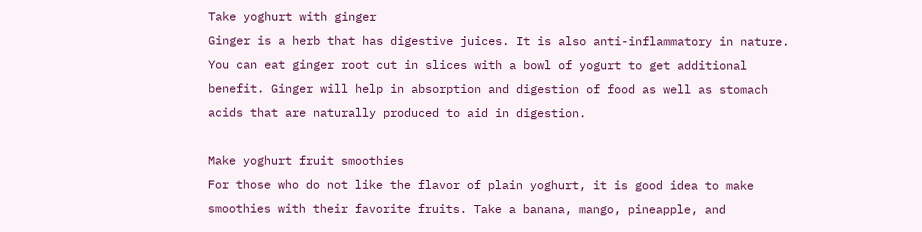Take yoghurt with ginger
Ginger is a herb that has digestive juices. It is also anti-inflammatory in nature. You can eat ginger root cut in slices with a bowl of yogurt to get additional benefit. Ginger will help in absorption and digestion of food as well as stomach acids that are naturally produced to aid in digestion.

Make yoghurt fruit smoothies
For those who do not like the flavor of plain yoghurt, it is good idea to make smoothies with their favorite fruits. Take a banana, mango, pineapple, and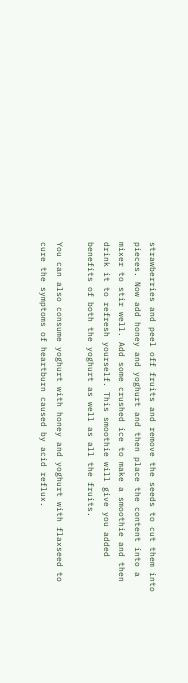strawberries and peel off fruits and remove the seeds to cut them into pieces. Now add honey and yoghurt and then place the content into a mixer to stir well. Add some crushed ice to make a smoothie and then drink it to refresh yourself. This smoothie will give you added benefits of both the yoghurt as well as all the fruits.

You can also consume yoghurt with honey and yoghurt with flaxseed to cure the symptoms of heartburn caused by acid reflux.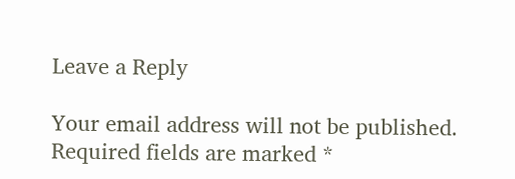Leave a Reply

Your email address will not be published. Required fields are marked *